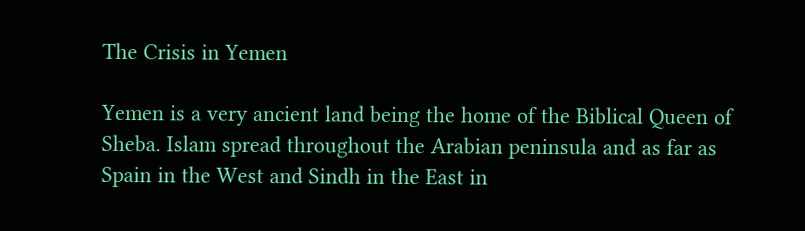The Crisis in Yemen

Yemen is a very ancient land being the home of the Biblical Queen of Sheba. Islam spread throughout the Arabian peninsula and as far as Spain in the West and Sindh in the East in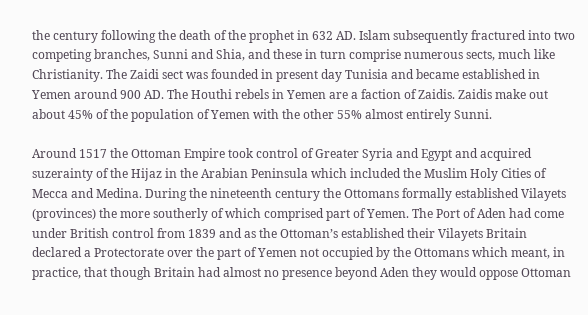the century following the death of the prophet in 632 AD. Islam subsequently fractured into two competing branches, Sunni and Shia, and these in turn comprise numerous sects, much like Christianity. The Zaidi sect was founded in present day Tunisia and became established in Yemen around 900 AD. The Houthi rebels in Yemen are a faction of Zaidis. Zaidis make out about 45% of the population of Yemen with the other 55% almost entirely Sunni.

Around 1517 the Ottoman Empire took control of Greater Syria and Egypt and acquired suzerainty of the Hijaz in the Arabian Peninsula which included the Muslim Holy Cities of Mecca and Medina. During the nineteenth century the Ottomans formally established Vilayets (provinces) the more southerly of which comprised part of Yemen. The Port of Aden had come under British control from 1839 and as the Ottoman’s established their Vilayets Britain declared a Protectorate over the part of Yemen not occupied by the Ottomans which meant, in practice, that though Britain had almost no presence beyond Aden they would oppose Ottoman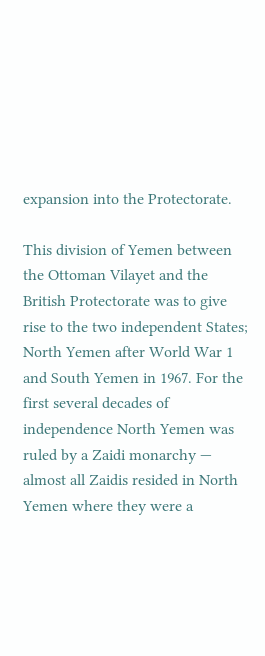expansion into the Protectorate.

This division of Yemen between the Ottoman Vilayet and the British Protectorate was to give rise to the two independent States; North Yemen after World War 1 and South Yemen in 1967. For the first several decades of independence North Yemen was ruled by a Zaidi monarchy — almost all Zaidis resided in North Yemen where they were a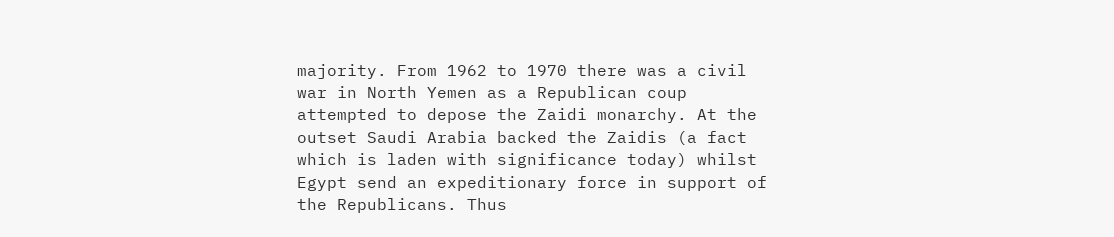majority. From 1962 to 1970 there was a civil war in North Yemen as a Republican coup attempted to depose the Zaidi monarchy. At the outset Saudi Arabia backed the Zaidis (a fact which is laden with significance today) whilst Egypt send an expeditionary force in support of the Republicans. Thus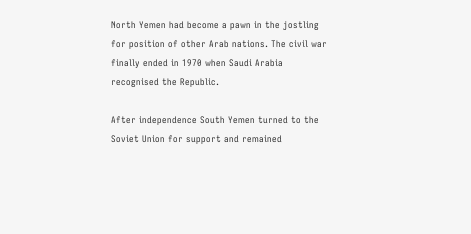North Yemen had become a pawn in the jostling for position of other Arab nations. The civil war finally ended in 1970 when Saudi Arabia recognised the Republic.

After independence South Yemen turned to the Soviet Union for support and remained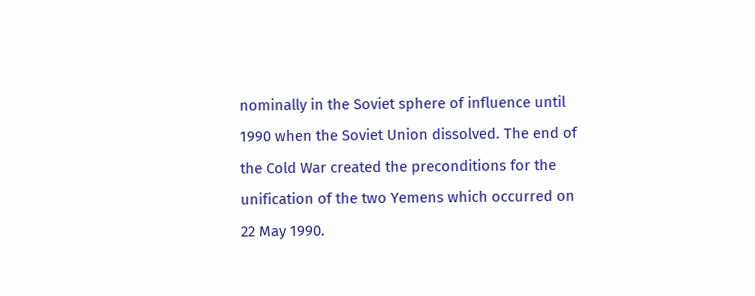nominally in the Soviet sphere of influence until 1990 when the Soviet Union dissolved. The end of the Cold War created the preconditions for the unification of the two Yemens which occurred on 22 May 1990.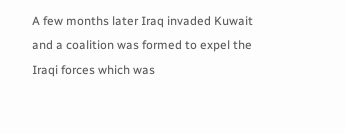A few months later Iraq invaded Kuwait and a coalition was formed to expel the Iraqi forces which was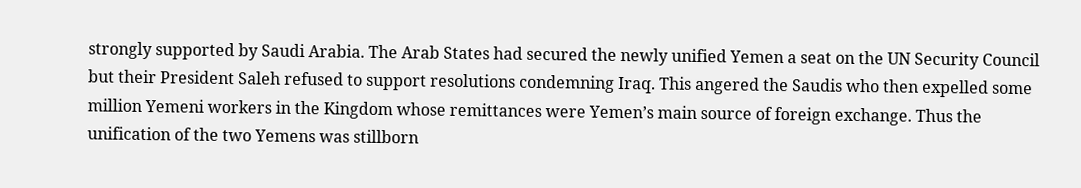strongly supported by Saudi Arabia. The Arab States had secured the newly unified Yemen a seat on the UN Security Council but their President Saleh refused to support resolutions condemning Iraq. This angered the Saudis who then expelled some million Yemeni workers in the Kingdom whose remittances were Yemen’s main source of foreign exchange. Thus the unification of the two Yemens was stillborn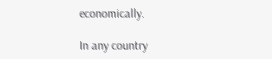economically.

In any country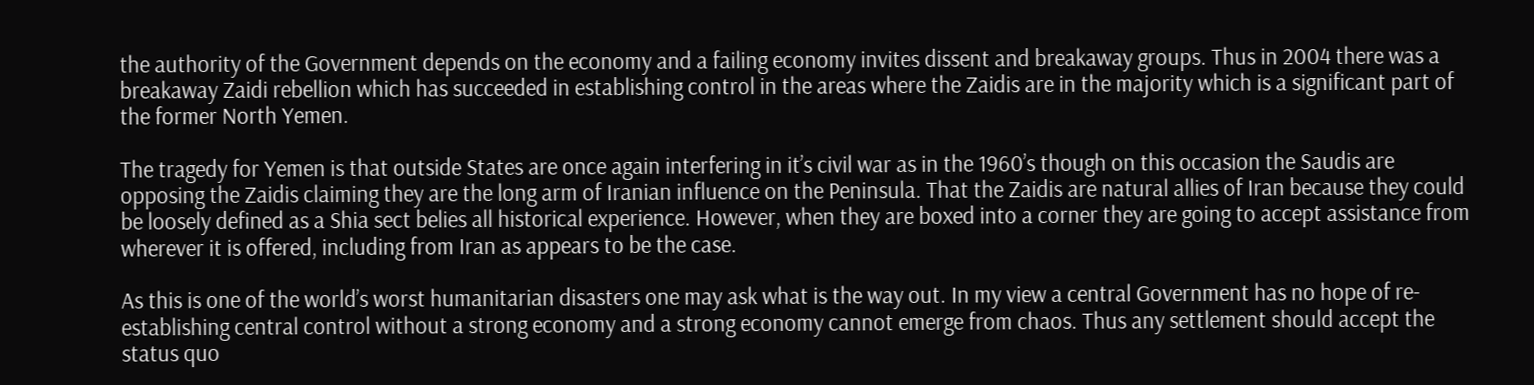the authority of the Government depends on the economy and a failing economy invites dissent and breakaway groups. Thus in 2004 there was a breakaway Zaidi rebellion which has succeeded in establishing control in the areas where the Zaidis are in the majority which is a significant part of the former North Yemen.

The tragedy for Yemen is that outside States are once again interfering in it’s civil war as in the 1960’s though on this occasion the Saudis are opposing the Zaidis claiming they are the long arm of Iranian influence on the Peninsula. That the Zaidis are natural allies of Iran because they could be loosely defined as a Shia sect belies all historical experience. However, when they are boxed into a corner they are going to accept assistance from wherever it is offered, including from Iran as appears to be the case.

As this is one of the world’s worst humanitarian disasters one may ask what is the way out. In my view a central Government has no hope of re-establishing central control without a strong economy and a strong economy cannot emerge from chaos. Thus any settlement should accept the status quo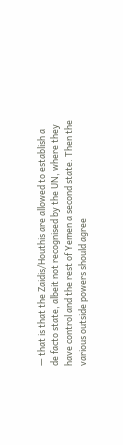— that is that the Zaidis/Houthis are allowed to establish a de facto state, albeit not recognised by the UN, where they have control and the rest of Yemen a second state. Then the various outside powers should agree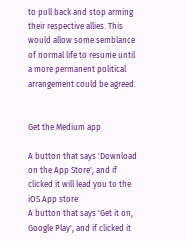to pull back and stop arming their respective allies. This would allow some semblance of normal life to resume until a more permanent political arrangement could be agreed.


Get the Medium app

A button that says 'Download on the App Store', and if clicked it will lead you to the iOS App store
A button that says 'Get it on, Google Play', and if clicked it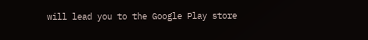will lead you to the Google Play store